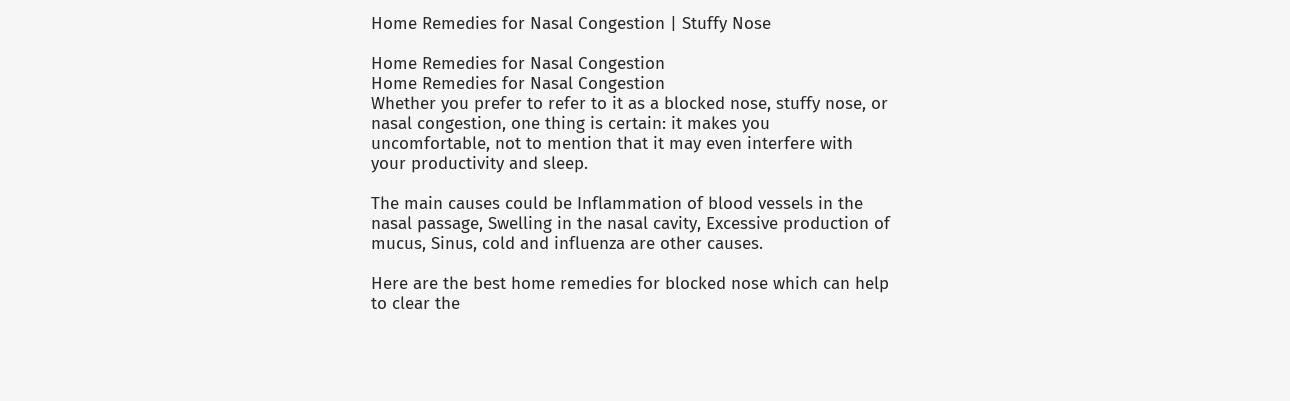Home Remedies for Nasal Congestion | Stuffy Nose

Home Remedies for Nasal Congestion
Home Remedies for Nasal Congestion
Whether you prefer to refer to it as a blocked nose, stuffy nose, or nasal congestion, one thing is certain: it makes you uncomfortable, not to mention that it may even interfere with your productivity and sleep.

The main causes could be Inflammation of blood vessels in the nasal passage, Swelling in the nasal cavity, Excessive production of mucus, Sinus, cold and influenza are other causes.

Here are the best home remedies for blocked nose which can help to clear the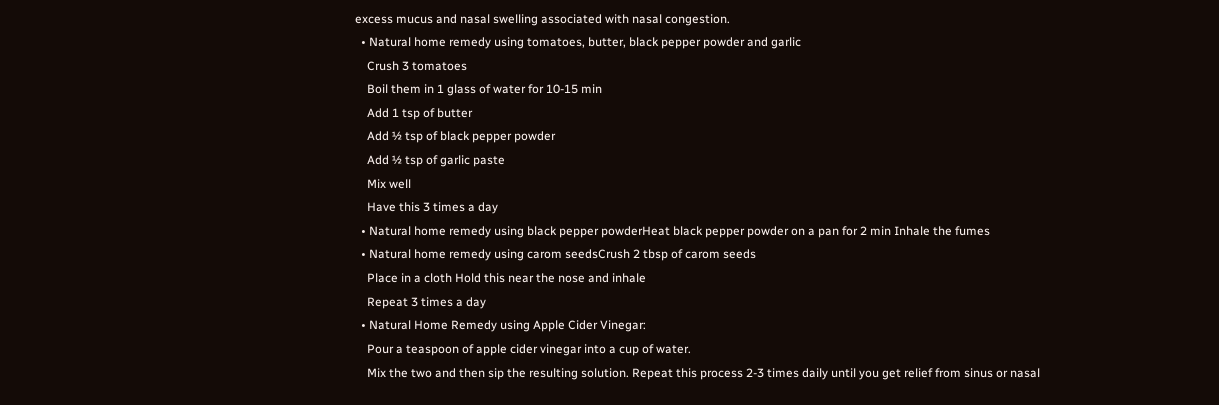excess mucus and nasal swelling associated with nasal congestion.
  • Natural home remedy using tomatoes, butter, black pepper powder and garlic
    Crush 3 tomatoes
    Boil them in 1 glass of water for 10-15 min
    Add 1 tsp of butter
    Add ½ tsp of black pepper powder
    Add ½ tsp of garlic paste
    Mix well
    Have this 3 times a day
  • Natural home remedy using black pepper powderHeat black pepper powder on a pan for 2 min Inhale the fumes
  • Natural home remedy using carom seedsCrush 2 tbsp of carom seeds
    Place in a cloth Hold this near the nose and inhale
    Repeat 3 times a day
  • Natural Home Remedy using Apple Cider Vinegar:
    Pour a teaspoon of apple cider vinegar into a cup of water.
    Mix the two and then sip the resulting solution. Repeat this process 2-3 times daily until you get relief from sinus or nasal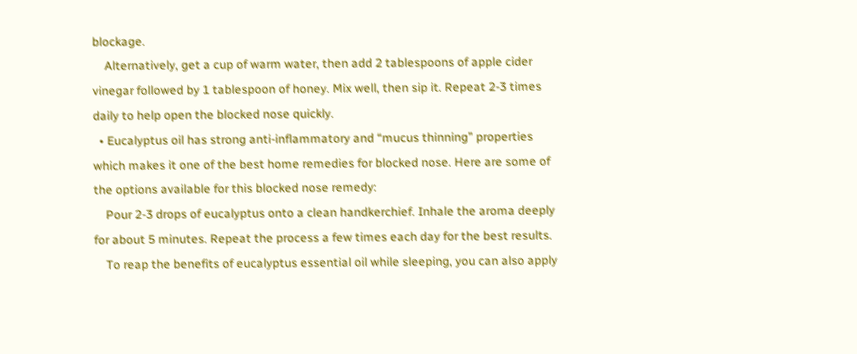blockage.
    Alternatively, get a cup of warm water, then add 2 tablespoons of apple cider vinegar followed by 1 tablespoon of honey. Mix well, then sip it. Repeat 2-3 times daily to help open the blocked nose quickly.
  • Eucalyptus oil has strong anti-inflammatory and “mucus thinning” properties which makes it one of the best home remedies for blocked nose. Here are some of the options available for this blocked nose remedy:
    Pour 2-3 drops of eucalyptus onto a clean handkerchief. Inhale the aroma deeply for about 5 minutes. Repeat the process a few times each day for the best results.
    To reap the benefits of eucalyptus essential oil while sleeping, you can also apply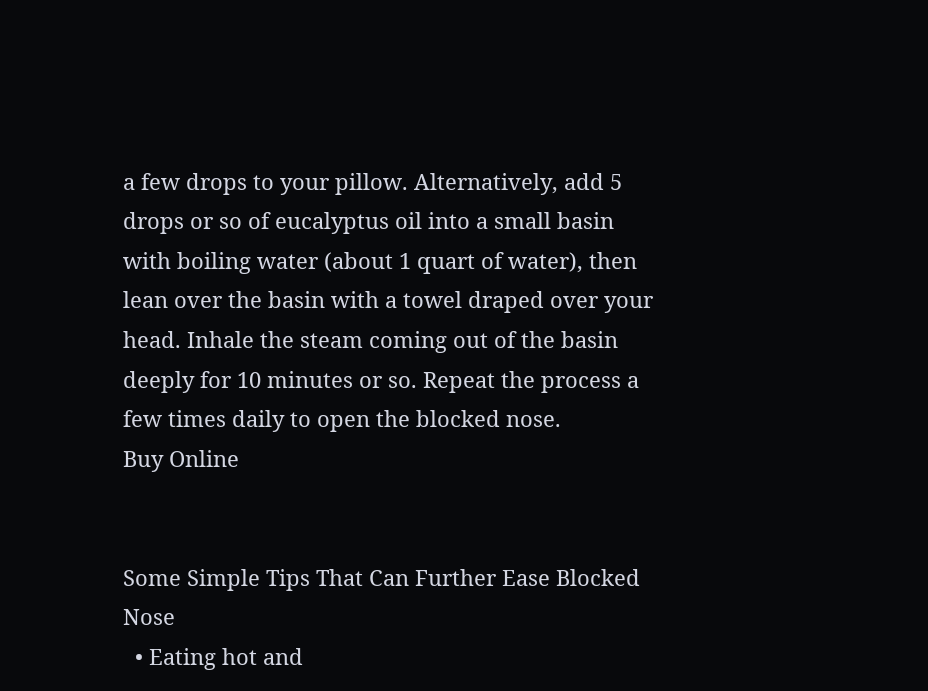a few drops to your pillow. Alternatively, add 5 drops or so of eucalyptus oil into a small basin with boiling water (about 1 quart of water), then lean over the basin with a towel draped over your head. Inhale the steam coming out of the basin deeply for 10 minutes or so. Repeat the process a few times daily to open the blocked nose.
Buy Online


Some Simple Tips That Can Further Ease Blocked Nose
  • Eating hot and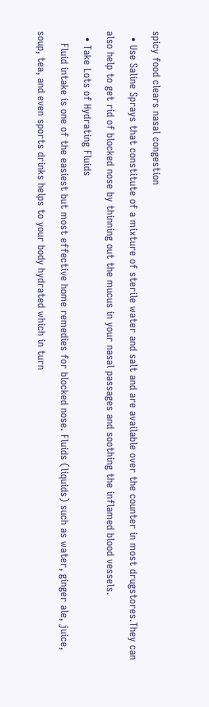spicy food clears nasal congestion
  • Use Saline Sprays that constitute of a mixture of sterile water and salt and are available over the counter in most drugstores.They can also help to get rid of blocked nose by thinning out the mucus in your nasal passages and soothing the inflamed blood vessels.
  • Take Lots of Hydrating Fluids
    Fluid intake is one of the easiest but most effective home remedies for blocked nose. Fluids (liquids) such as water, ginger ale, juice, soup, tea, and even sports drinks helps to your body hydrated which in turn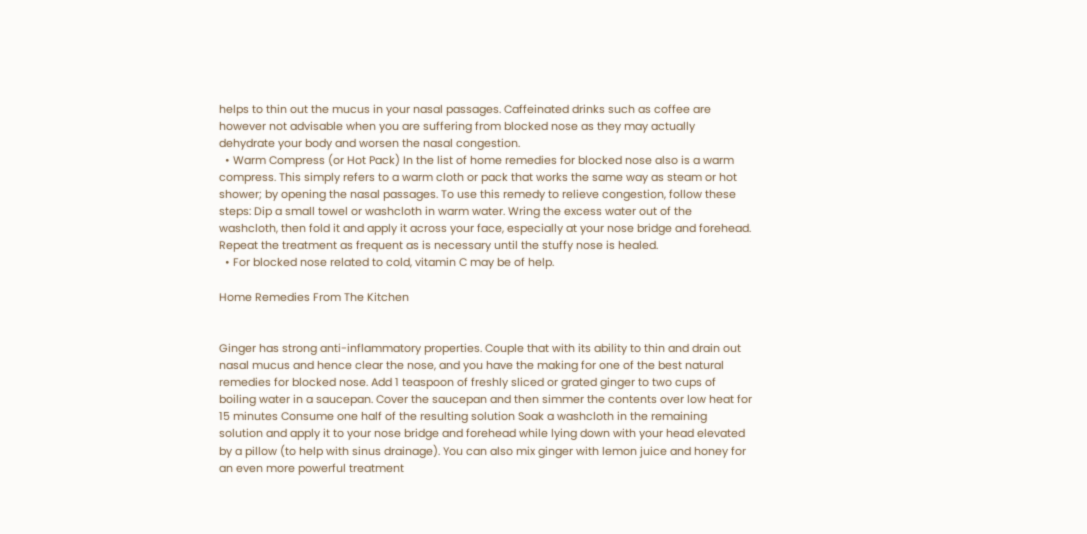helps to thin out the mucus in your nasal passages. Caffeinated drinks such as coffee are however not advisable when you are suffering from blocked nose as they may actually dehydrate your body and worsen the nasal congestion.
  • Warm Compress (or Hot Pack) In the list of home remedies for blocked nose also is a warm compress. This simply refers to a warm cloth or pack that works the same way as steam or hot shower; by opening the nasal passages. To use this remedy to relieve congestion, follow these steps: Dip a small towel or washcloth in warm water. Wring the excess water out of the washcloth, then fold it and apply it across your face, especially at your nose bridge and forehead. Repeat the treatment as frequent as is necessary until the stuffy nose is healed.
  • For blocked nose related to cold, vitamin C may be of help.

Home Remedies From The Kitchen


Ginger has strong anti-inflammatory properties. Couple that with its ability to thin and drain out nasal mucus and hence clear the nose, and you have the making for one of the best natural remedies for blocked nose. Add 1 teaspoon of freshly sliced or grated ginger to two cups of boiling water in a saucepan. Cover the saucepan and then simmer the contents over low heat for 15 minutes Consume one half of the resulting solution Soak a washcloth in the remaining solution and apply it to your nose bridge and forehead while lying down with your head elevated by a pillow (to help with sinus drainage). You can also mix ginger with lemon juice and honey for an even more powerful treatment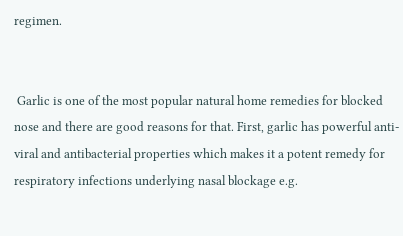regimen.


 Garlic is one of the most popular natural home remedies for blocked nose and there are good reasons for that. First, garlic has powerful anti-viral and antibacterial properties which makes it a potent remedy for respiratory infections underlying nasal blockage e.g.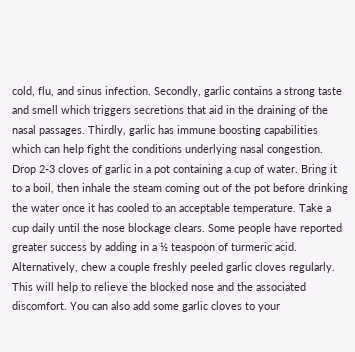cold, flu, and sinus infection. Secondly, garlic contains a strong taste and smell which triggers secretions that aid in the draining of the nasal passages. Thirdly, garlic has immune boosting capabilities which can help fight the conditions underlying nasal congestion. Drop 2-3 cloves of garlic in a pot containing a cup of water. Bring it to a boil, then inhale the steam coming out of the pot before drinking the water once it has cooled to an acceptable temperature. Take a cup daily until the nose blockage clears. Some people have reported greater success by adding in a ½ teaspoon of turmeric acid. Alternatively, chew a couple freshly peeled garlic cloves regularly. This will help to relieve the blocked nose and the associated discomfort. You can also add some garlic cloves to your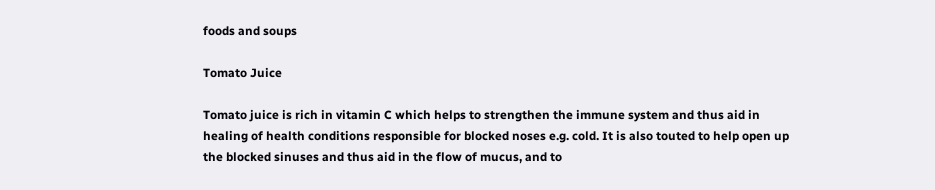foods and soups

Tomato Juice

Tomato juice is rich in vitamin C which helps to strengthen the immune system and thus aid in healing of health conditions responsible for blocked noses e.g. cold. It is also touted to help open up the blocked sinuses and thus aid in the flow of mucus, and to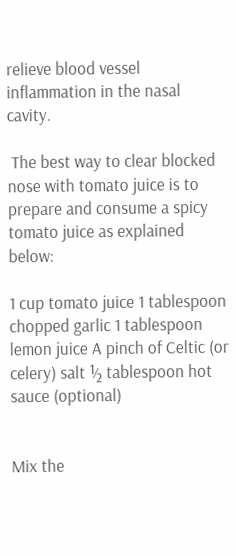relieve blood vessel inflammation in the nasal cavity.

 The best way to clear blocked nose with tomato juice is to prepare and consume a spicy tomato juice as explained below:

1 cup tomato juice 1 tablespoon chopped garlic 1 tablespoon lemon juice A pinch of Celtic (or celery) salt ½ tablespoon hot sauce (optional)


Mix the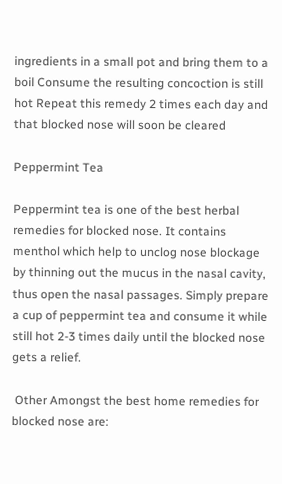ingredients in a small pot and bring them to a boil Consume the resulting concoction is still hot Repeat this remedy 2 times each day and that blocked nose will soon be cleared

Peppermint Tea

Peppermint tea is one of the best herbal remedies for blocked nose. It contains menthol which help to unclog nose blockage by thinning out the mucus in the nasal cavity, thus open the nasal passages. Simply prepare a cup of peppermint tea and consume it while still hot 2-3 times daily until the blocked nose gets a relief.

 Other Amongst the best home remedies for blocked nose are: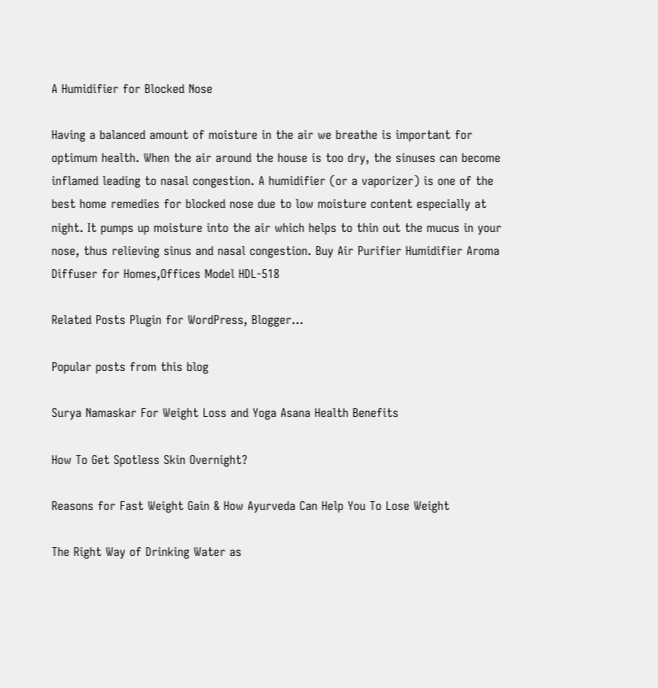A Humidifier for Blocked Nose

Having a balanced amount of moisture in the air we breathe is important for optimum health. When the air around the house is too dry, the sinuses can become inflamed leading to nasal congestion. A humidifier (or a vaporizer) is one of the best home remedies for blocked nose due to low moisture content especially at night. It pumps up moisture into the air which helps to thin out the mucus in your nose, thus relieving sinus and nasal congestion. Buy Air Purifier Humidifier Aroma Diffuser for Homes,Offices Model HDL-518

Related Posts Plugin for WordPress, Blogger...

Popular posts from this blog

Surya Namaskar For Weight Loss and Yoga Asana Health Benefits

How To Get Spotless Skin Overnight?

Reasons for Fast Weight Gain & How Ayurveda Can Help You To Lose Weight

The Right Way of Drinking Water as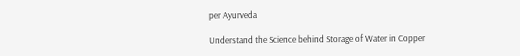per Ayurveda

Understand the Science behind Storage of Water in Copper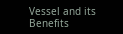Vessel and its Benefits